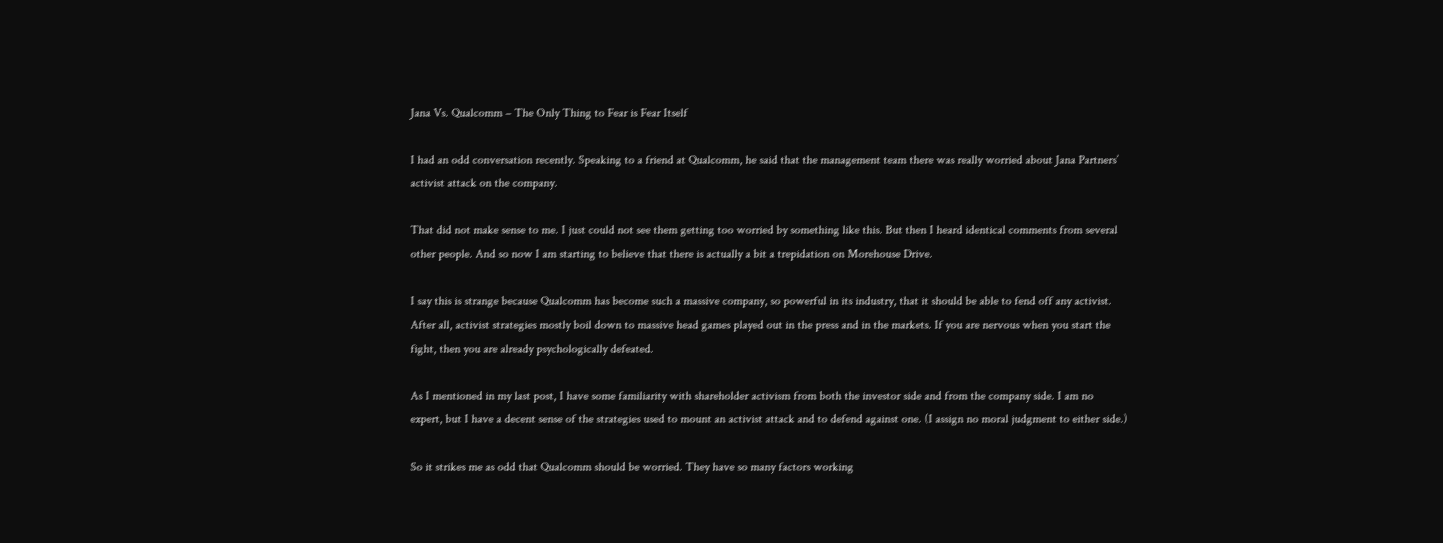Jana Vs. Qualcomm – The Only Thing to Fear is Fear Itself

I had an odd conversation recently. Speaking to a friend at Qualcomm, he said that the management team there was really worried about Jana Partners’ activist attack on the company.

That did not make sense to me. I just could not see them getting too worried by something like this. But then I heard identical comments from several other people. And so now I am starting to believe that there is actually a bit a trepidation on Morehouse Drive.

I say this is strange because Qualcomm has become such a massive company, so powerful in its industry, that it should be able to fend off any activist. After all, activist strategies mostly boil down to massive head games played out in the press and in the markets. If you are nervous when you start the fight, then you are already psychologically defeated.

As I mentioned in my last post, I have some familiarity with shareholder activism from both the investor side and from the company side. I am no expert, but I have a decent sense of the strategies used to mount an activist attack and to defend against one. (I assign no moral judgment to either side.)

So it strikes me as odd that Qualcomm should be worried. They have so many factors working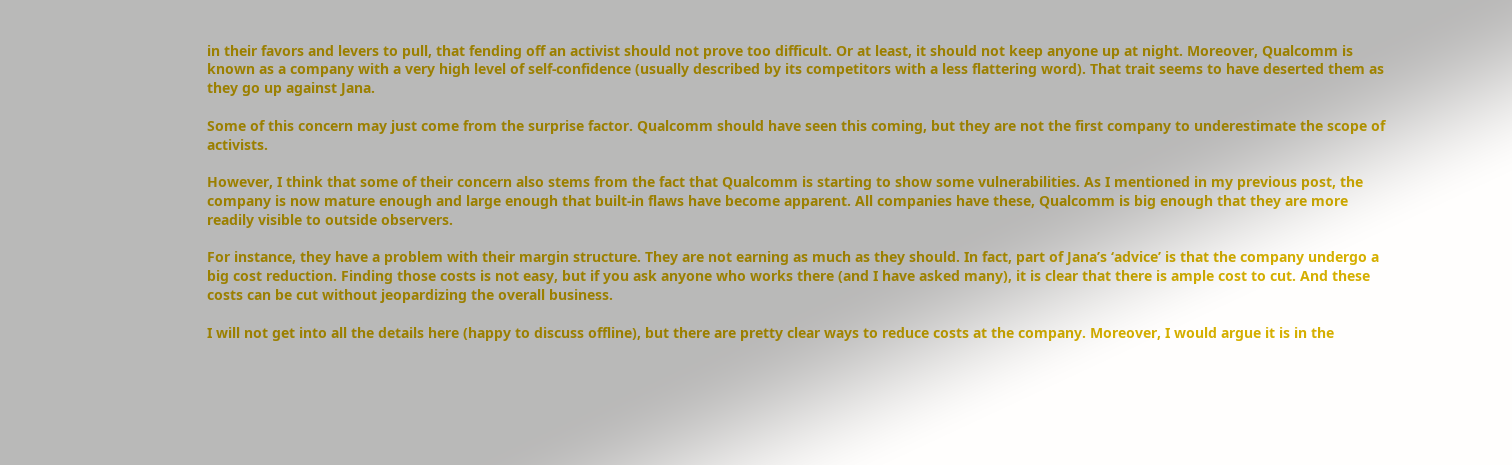in their favors and levers to pull, that fending off an activist should not prove too difficult. Or at least, it should not keep anyone up at night. Moreover, Qualcomm is known as a company with a very high level of self-confidence (usually described by its competitors with a less flattering word). That trait seems to have deserted them as they go up against Jana.

Some of this concern may just come from the surprise factor. Qualcomm should have seen this coming, but they are not the first company to underestimate the scope of activists.

However, I think that some of their concern also stems from the fact that Qualcomm is starting to show some vulnerabilities. As I mentioned in my previous post, the company is now mature enough and large enough that built-in flaws have become apparent. All companies have these, Qualcomm is big enough that they are more readily visible to outside observers.

For instance, they have a problem with their margin structure. They are not earning as much as they should. In fact, part of Jana’s ‘advice’ is that the company undergo a big cost reduction. Finding those costs is not easy, but if you ask anyone who works there (and I have asked many), it is clear that there is ample cost to cut. And these costs can be cut without jeopardizing the overall business.

I will not get into all the details here (happy to discuss offline), but there are pretty clear ways to reduce costs at the company. Moreover, I would argue it is in the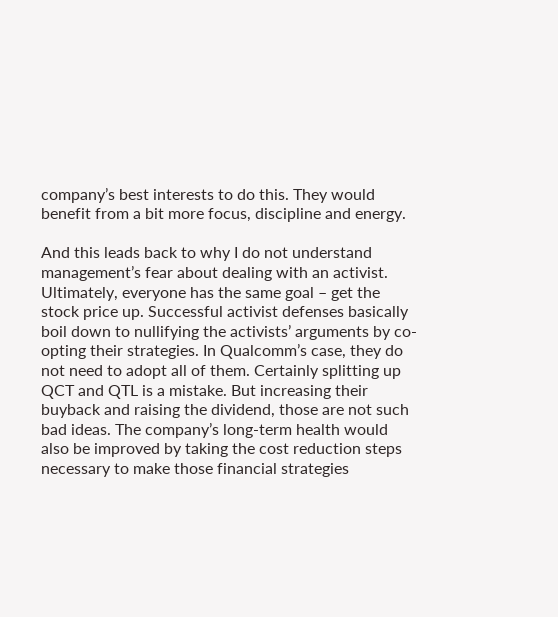company’s best interests to do this. They would benefit from a bit more focus, discipline and energy.

And this leads back to why I do not understand management’s fear about dealing with an activist. Ultimately, everyone has the same goal – get the stock price up. Successful activist defenses basically boil down to nullifying the activists’ arguments by co-opting their strategies. In Qualcomm’s case, they do not need to adopt all of them. Certainly splitting up QCT and QTL is a mistake. But increasing their buyback and raising the dividend, those are not such bad ideas. The company’s long-term health would also be improved by taking the cost reduction steps necessary to make those financial strategies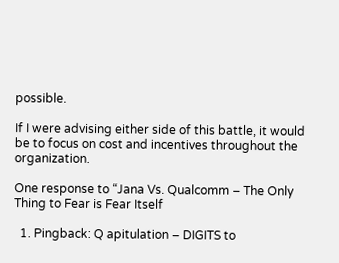possible.

If I were advising either side of this battle, it would be to focus on cost and incentives throughout the organization.

One response to “Jana Vs. Qualcomm – The Only Thing to Fear is Fear Itself

  1. Pingback: Q apitulation – DIGITS to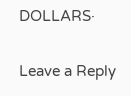DOLLARS·

Leave a Reply